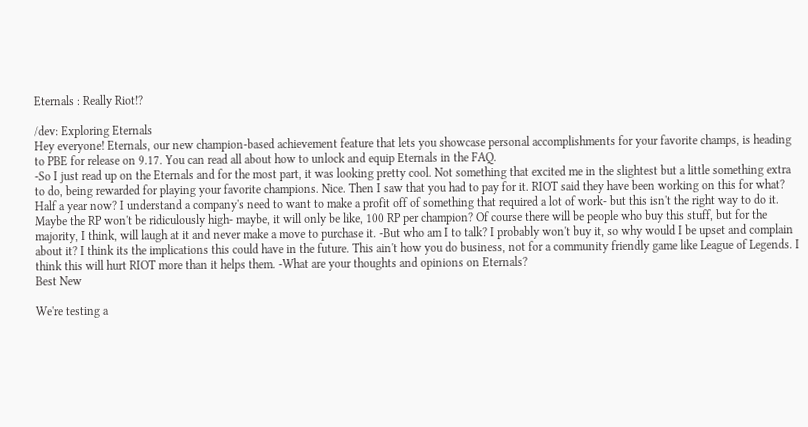Eternals : Really Riot!?

/dev: Exploring Eternals
Hey everyone! Eternals, our new champion-based achievement feature that lets you showcase personal accomplishments for your favorite champs, is heading to PBE for release on 9.17. You can read all about how to unlock and equip Eternals in the FAQ.
-So I just read up on the Eternals and for the most part, it was looking pretty cool. Not something that excited me in the slightest but a little something extra to do, being rewarded for playing your favorite champions. Nice. Then I saw that you had to pay for it. RIOT said they have been working on this for what? Half a year now? I understand a company's need to want to make a profit off of something that required a lot of work- but this isn't the right way to do it. Maybe the RP won't be ridiculously high- maybe, it will only be like, 100 RP per champion? Of course there will be people who buy this stuff, but for the majority, I think, will laugh at it and never make a move to purchase it. -But who am I to talk? I probably won't buy it, so why would I be upset and complain about it? I think its the implications this could have in the future. This ain't how you do business, not for a community friendly game like League of Legends. I think this will hurt RIOT more than it helps them. -What are your thoughts and opinions on Eternals?
Best New

We're testing a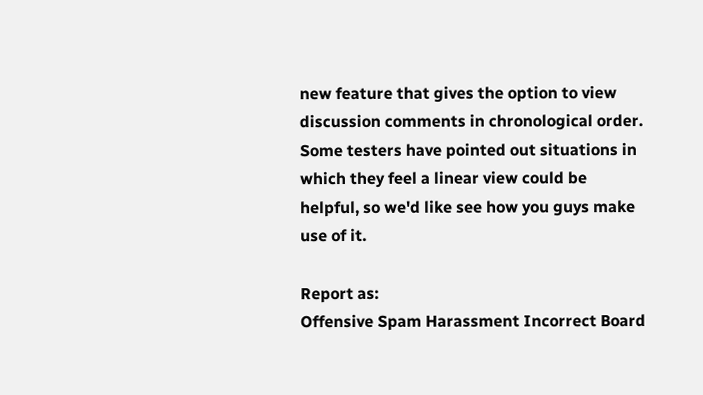new feature that gives the option to view discussion comments in chronological order. Some testers have pointed out situations in which they feel a linear view could be helpful, so we'd like see how you guys make use of it.

Report as:
Offensive Spam Harassment Incorrect Board